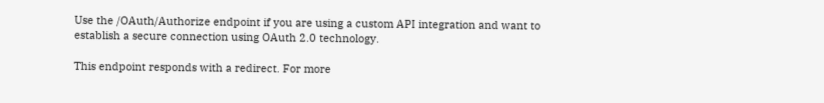Use the /OAuth/Authorize endpoint if you are using a custom API integration and want to establish a secure connection using OAuth 2.0 technology.

This endpoint responds with a redirect. For more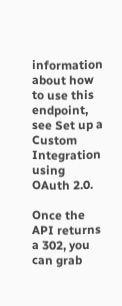information about how to use this endpoint, see Set up a Custom Integration using OAuth 2.0.

Once the API returns a 302, you can grab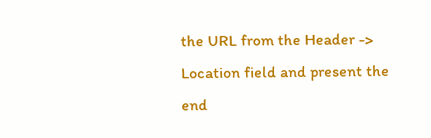the URL from the Header -> Location field and present the end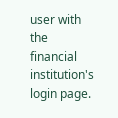user with the financial institution's login page.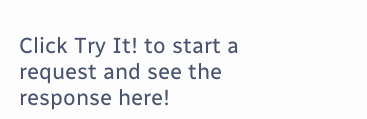Click Try It! to start a request and see the response here!